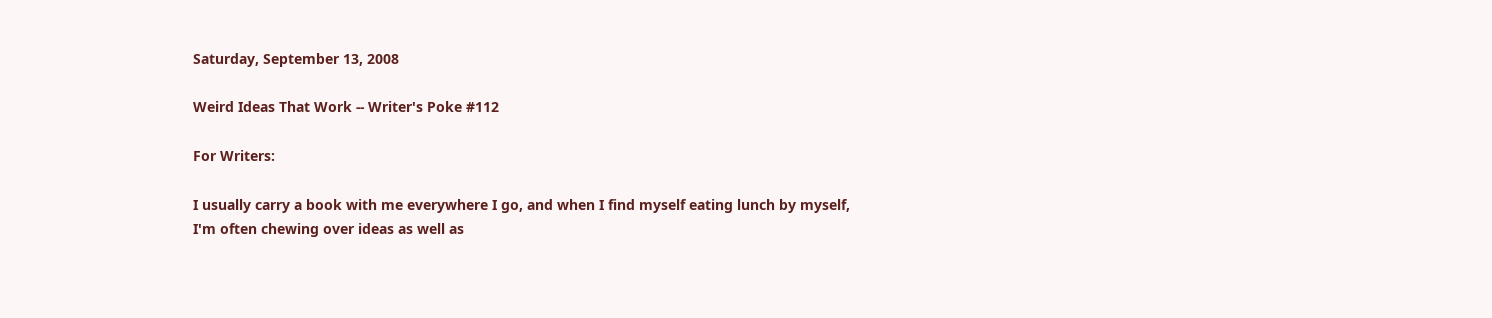Saturday, September 13, 2008

Weird Ideas That Work -- Writer's Poke #112

For Writers:

I usually carry a book with me everywhere I go, and when I find myself eating lunch by myself, I'm often chewing over ideas as well as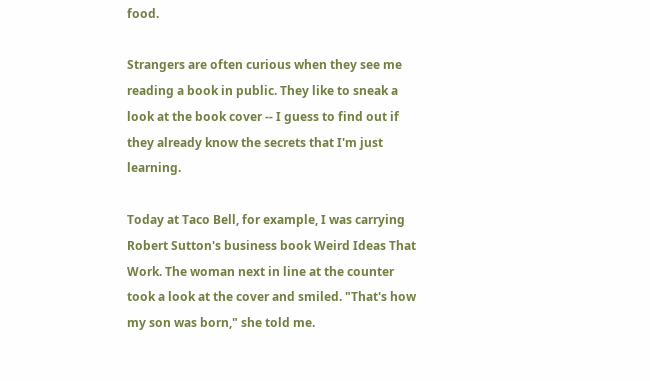food.

Strangers are often curious when they see me reading a book in public. They like to sneak a look at the book cover -- I guess to find out if they already know the secrets that I'm just learning.

Today at Taco Bell, for example, I was carrying Robert Sutton's business book Weird Ideas That Work. The woman next in line at the counter took a look at the cover and smiled. "That's how my son was born," she told me.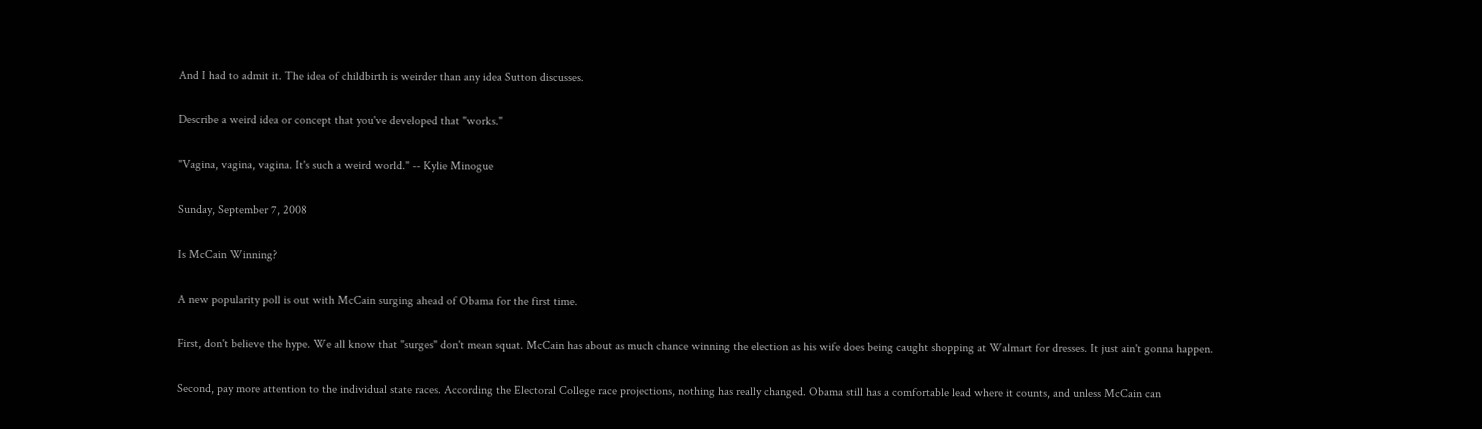And I had to admit it. The idea of childbirth is weirder than any idea Sutton discusses.

Describe a weird idea or concept that you've developed that "works."

"Vagina, vagina, vagina. It's such a weird world." -- Kylie Minogue

Sunday, September 7, 2008

Is McCain Winning?

A new popularity poll is out with McCain surging ahead of Obama for the first time.

First, don't believe the hype. We all know that "surges" don't mean squat. McCain has about as much chance winning the election as his wife does being caught shopping at Walmart for dresses. It just ain't gonna happen.

Second, pay more attention to the individual state races. According the Electoral College race projections, nothing has really changed. Obama still has a comfortable lead where it counts, and unless McCain can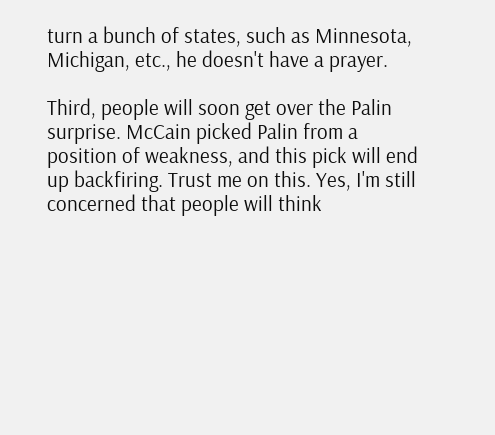turn a bunch of states, such as Minnesota, Michigan, etc., he doesn't have a prayer.

Third, people will soon get over the Palin surprise. McCain picked Palin from a position of weakness, and this pick will end up backfiring. Trust me on this. Yes, I'm still concerned that people will think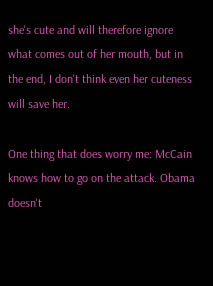she's cute and will therefore ignore what comes out of her mouth, but in the end, I don't think even her cuteness will save her.

One thing that does worry me: McCain knows how to go on the attack. Obama doesn't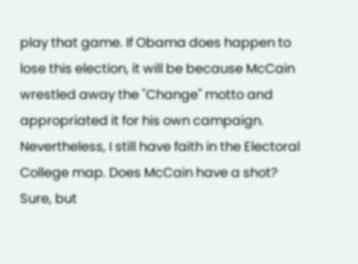play that game. If Obama does happen to lose this election, it will be because McCain wrestled away the "Change" motto and appropriated it for his own campaign. Nevertheless, I still have faith in the Electoral College map. Does McCain have a shot? Sure, but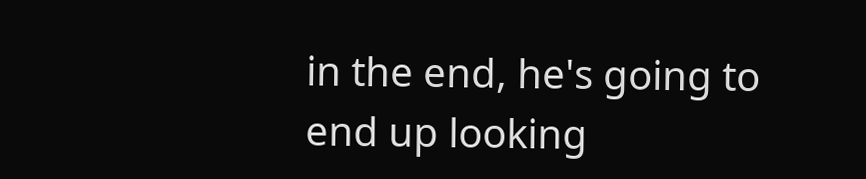in the end, he's going to end up looking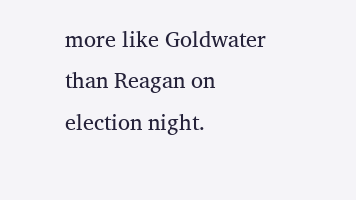more like Goldwater than Reagan on election night.